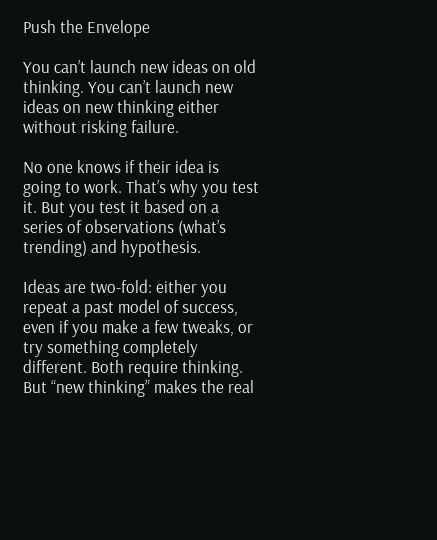Push the Envelope

You can’t launch new ideas on old thinking. You can’t launch new ideas on new thinking either without risking failure.

No one knows if their idea is going to work. That’s why you test it. But you test it based on a series of observations (what’s trending) and hypothesis.

Ideas are two-fold: either you repeat a past model of success, even if you make a few tweaks, or try something completely different. Both require thinking. But “new thinking” makes the real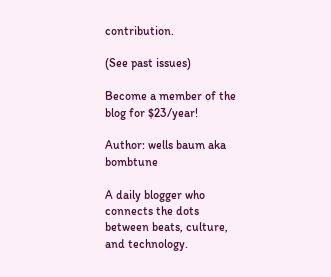contribution.

(See past issues)

Become a member of the blog for $23/year!

Author: wells baum aka bombtune

A daily blogger who connects the dots between beats, culture, and technology.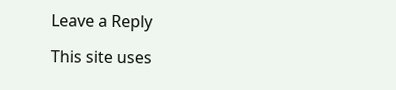Leave a Reply

This site uses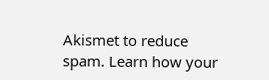Akismet to reduce spam. Learn how your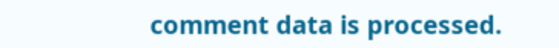comment data is processed.